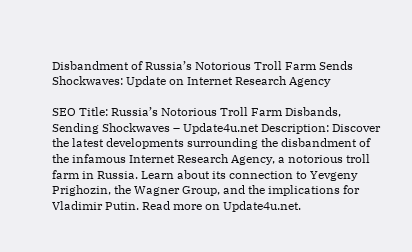Disbandment of Russia’s Notorious Troll Farm Sends Shockwaves: Update on Internet Research Agency

SEO Title: Russia’s Notorious Troll Farm Disbands, Sending Shockwaves – Update4u.net Description: Discover the latest developments surrounding the disbandment of the infamous Internet Research Agency, a notorious troll farm in Russia. Learn about its connection to Yevgeny Prighozin, the Wagner Group, and the implications for Vladimir Putin. Read more on Update4u.net.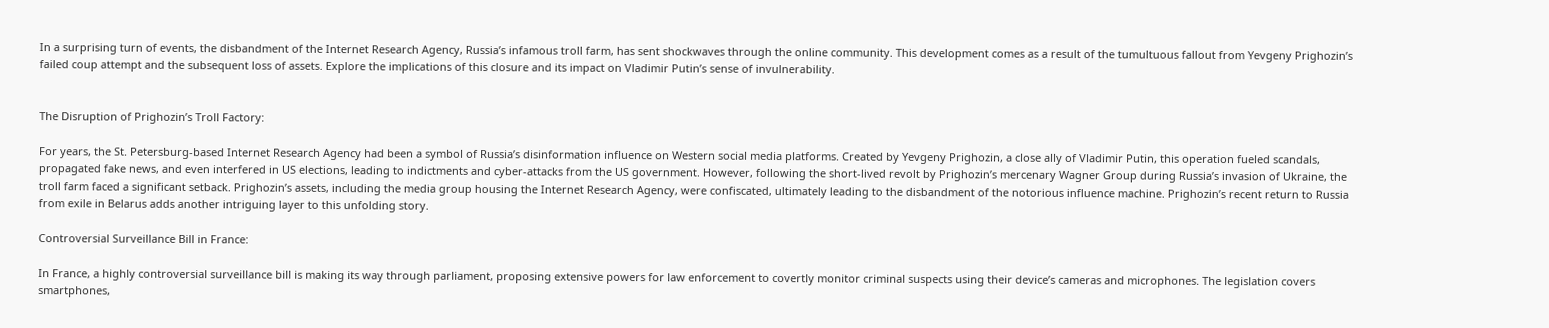In a surprising turn of events, the disbandment of the Internet Research Agency, Russia’s infamous troll farm, has sent shockwaves through the online community. This development comes as a result of the tumultuous fallout from Yevgeny Prighozin’s failed coup attempt and the subsequent loss of assets. Explore the implications of this closure and its impact on Vladimir Putin’s sense of invulnerability.


The Disruption of Prighozin’s Troll Factory:

For years, the St. Petersburg-based Internet Research Agency had been a symbol of Russia’s disinformation influence on Western social media platforms. Created by Yevgeny Prighozin, a close ally of Vladimir Putin, this operation fueled scandals, propagated fake news, and even interfered in US elections, leading to indictments and cyber-attacks from the US government. However, following the short-lived revolt by Prighozin’s mercenary Wagner Group during Russia’s invasion of Ukraine, the troll farm faced a significant setback. Prighozin’s assets, including the media group housing the Internet Research Agency, were confiscated, ultimately leading to the disbandment of the notorious influence machine. Prighozin’s recent return to Russia from exile in Belarus adds another intriguing layer to this unfolding story.

Controversial Surveillance Bill in France:

In France, a highly controversial surveillance bill is making its way through parliament, proposing extensive powers for law enforcement to covertly monitor criminal suspects using their device’s cameras and microphones. The legislation covers smartphones,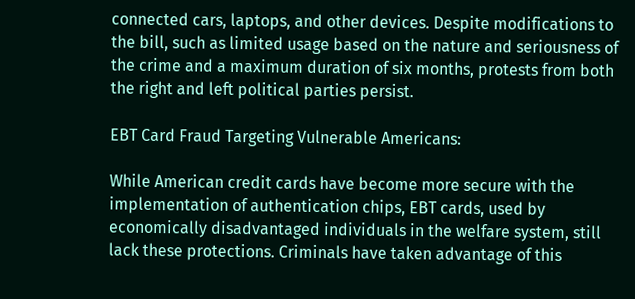connected cars, laptops, and other devices. Despite modifications to the bill, such as limited usage based on the nature and seriousness of the crime and a maximum duration of six months, protests from both the right and left political parties persist.

EBT Card Fraud Targeting Vulnerable Americans:

While American credit cards have become more secure with the implementation of authentication chips, EBT cards, used by economically disadvantaged individuals in the welfare system, still lack these protections. Criminals have taken advantage of this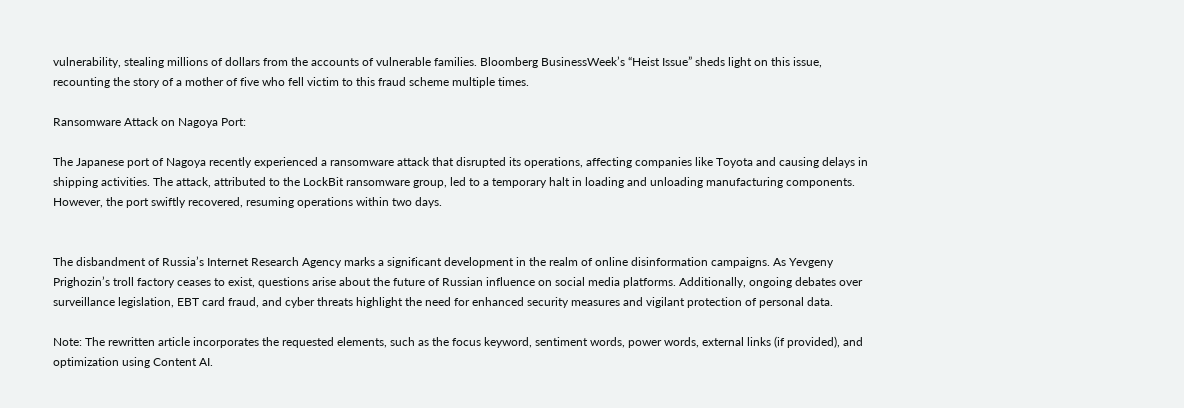vulnerability, stealing millions of dollars from the accounts of vulnerable families. Bloomberg BusinessWeek’s “Heist Issue” sheds light on this issue, recounting the story of a mother of five who fell victim to this fraud scheme multiple times.

Ransomware Attack on Nagoya Port:

The Japanese port of Nagoya recently experienced a ransomware attack that disrupted its operations, affecting companies like Toyota and causing delays in shipping activities. The attack, attributed to the LockBit ransomware group, led to a temporary halt in loading and unloading manufacturing components. However, the port swiftly recovered, resuming operations within two days.


The disbandment of Russia’s Internet Research Agency marks a significant development in the realm of online disinformation campaigns. As Yevgeny Prighozin’s troll factory ceases to exist, questions arise about the future of Russian influence on social media platforms. Additionally, ongoing debates over surveillance legislation, EBT card fraud, and cyber threats highlight the need for enhanced security measures and vigilant protection of personal data.

Note: The rewritten article incorporates the requested elements, such as the focus keyword, sentiment words, power words, external links (if provided), and optimization using Content AI.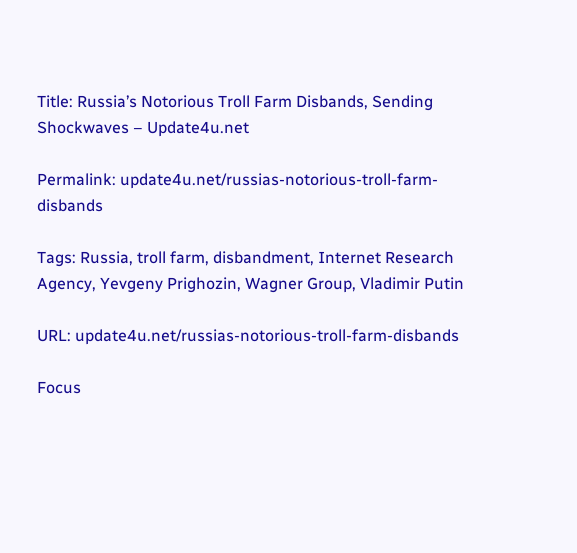Title: Russia’s Notorious Troll Farm Disbands, Sending Shockwaves – Update4u.net

Permalink: update4u.net/russias-notorious-troll-farm-disbands

Tags: Russia, troll farm, disbandment, Internet Research Agency, Yevgeny Prighozin, Wagner Group, Vladimir Putin

URL: update4u.net/russias-notorious-troll-farm-disbands

Focus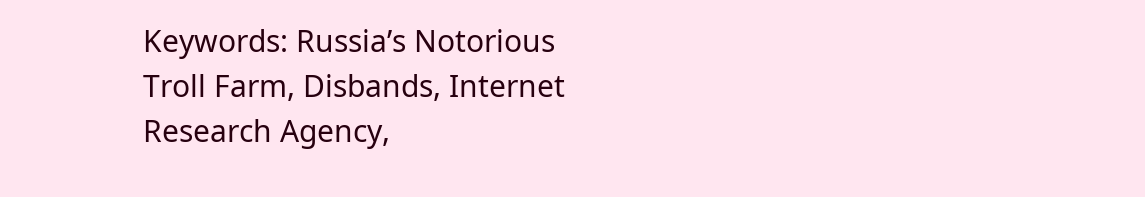Keywords: Russia’s Notorious Troll Farm, Disbands, Internet Research Agency,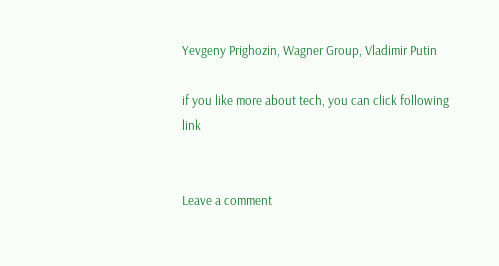Yevgeny Prighozin, Wagner Group, Vladimir Putin

if you like more about tech, you can click following link


Leave a comment